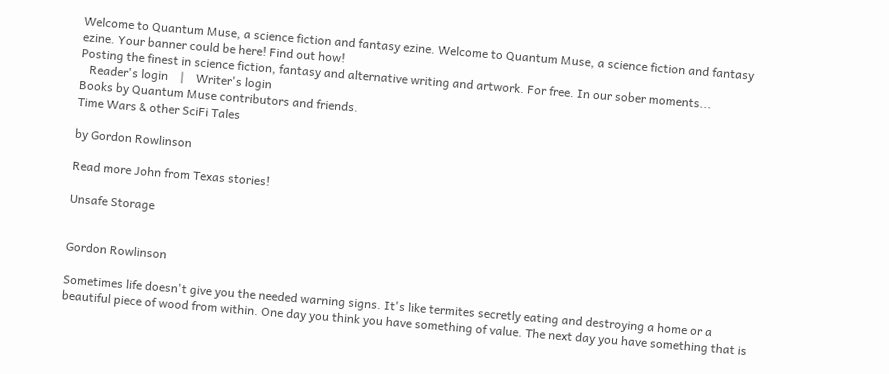Welcome to Quantum Muse, a science fiction and fantasy ezine. Welcome to Quantum Muse, a science fiction and fantasy ezine. Your banner could be here! Find out how!
Posting the finest in science fiction, fantasy and alternative writing and artwork. For free. In our sober moments...
   Reader's login    |    Writer's login
Books by Quantum Muse contributors and friends.
Time Wars & other SciFi Tales

by Gordon Rowlinson

Read more John from Texas stories!

Unsafe Storage


Gordon Rowlinson

Sometimes life doesn't give you the needed warning signs. It's like termites secretly eating and destroying a home or a beautiful piece of wood from within. One day you think you have something of value. The next day you have something that is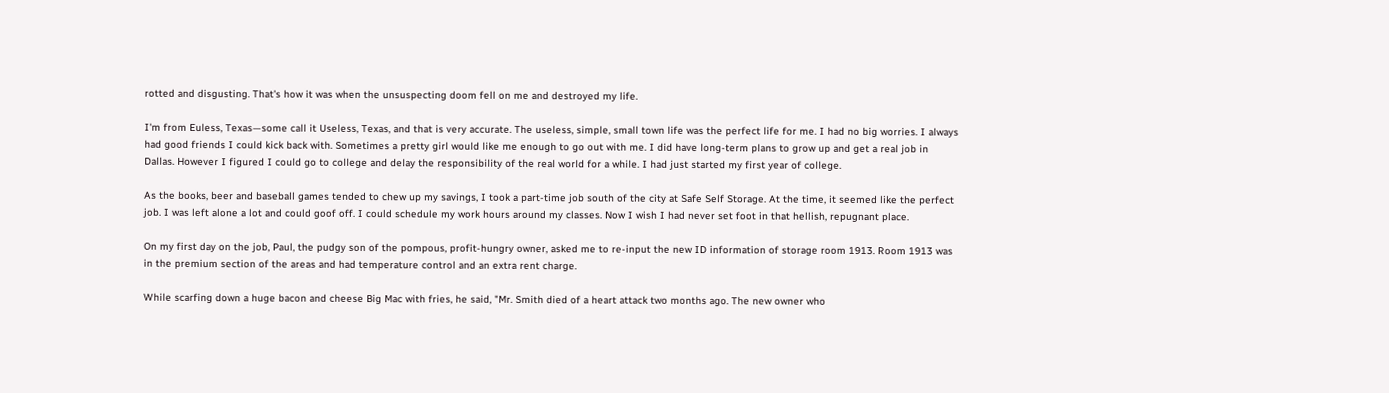rotted and disgusting. That's how it was when the unsuspecting doom fell on me and destroyed my life.

I'm from Euless, Texas—some call it Useless, Texas, and that is very accurate. The useless, simple, small town life was the perfect life for me. I had no big worries. I always had good friends I could kick back with. Sometimes a pretty girl would like me enough to go out with me. I did have long-term plans to grow up and get a real job in Dallas. However I figured I could go to college and delay the responsibility of the real world for a while. I had just started my first year of college.

As the books, beer and baseball games tended to chew up my savings, I took a part-time job south of the city at Safe Self Storage. At the time, it seemed like the perfect job. I was left alone a lot and could goof off. I could schedule my work hours around my classes. Now I wish I had never set foot in that hellish, repugnant place.

On my first day on the job, Paul, the pudgy son of the pompous, profit-hungry owner, asked me to re-input the new ID information of storage room 1913. Room 1913 was in the premium section of the areas and had temperature control and an extra rent charge.

While scarfing down a huge bacon and cheese Big Mac with fries, he said, "Mr. Smith died of a heart attack two months ago. The new owner who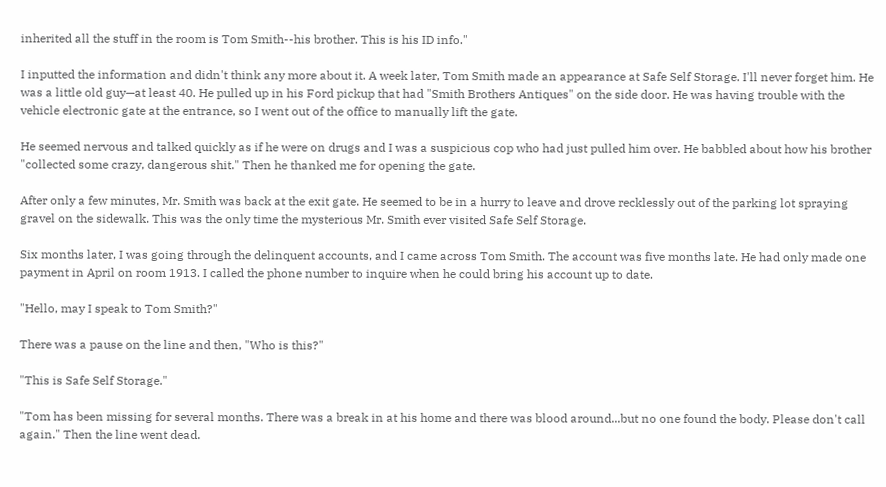inherited all the stuff in the room is Tom Smith--his brother. This is his ID info."

I inputted the information and didn't think any more about it. A week later, Tom Smith made an appearance at Safe Self Storage. I'll never forget him. He was a little old guy—at least 40. He pulled up in his Ford pickup that had "Smith Brothers Antiques" on the side door. He was having trouble with the vehicle electronic gate at the entrance, so I went out of the office to manually lift the gate.

He seemed nervous and talked quickly as if he were on drugs and I was a suspicious cop who had just pulled him over. He babbled about how his brother "collected some crazy, dangerous shit." Then he thanked me for opening the gate.

After only a few minutes, Mr. Smith was back at the exit gate. He seemed to be in a hurry to leave and drove recklessly out of the parking lot spraying gravel on the sidewalk. This was the only time the mysterious Mr. Smith ever visited Safe Self Storage.

Six months later, I was going through the delinquent accounts, and I came across Tom Smith. The account was five months late. He had only made one payment in April on room 1913. I called the phone number to inquire when he could bring his account up to date.

"Hello, may I speak to Tom Smith?"

There was a pause on the line and then, "Who is this?"

"This is Safe Self Storage."

"Tom has been missing for several months. There was a break in at his home and there was blood around...but no one found the body. Please don't call again." Then the line went dead.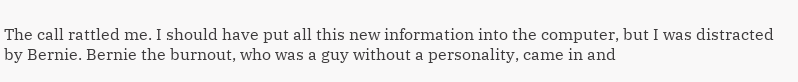The call rattled me. I should have put all this new information into the computer, but I was distracted by Bernie. Bernie the burnout, who was a guy without a personality, came in and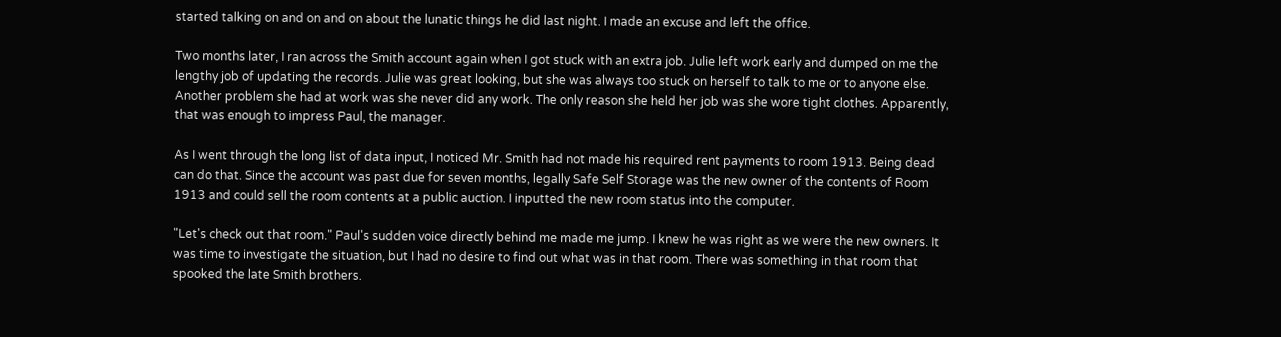started talking on and on and on about the lunatic things he did last night. I made an excuse and left the office.

Two months later, I ran across the Smith account again when I got stuck with an extra job. Julie left work early and dumped on me the lengthy job of updating the records. Julie was great looking, but she was always too stuck on herself to talk to me or to anyone else. Another problem she had at work was she never did any work. The only reason she held her job was she wore tight clothes. Apparently, that was enough to impress Paul, the manager.

As I went through the long list of data input, I noticed Mr. Smith had not made his required rent payments to room 1913. Being dead can do that. Since the account was past due for seven months, legally Safe Self Storage was the new owner of the contents of Room 1913 and could sell the room contents at a public auction. I inputted the new room status into the computer.

"Let's check out that room." Paul's sudden voice directly behind me made me jump. I knew he was right as we were the new owners. It was time to investigate the situation, but I had no desire to find out what was in that room. There was something in that room that spooked the late Smith brothers.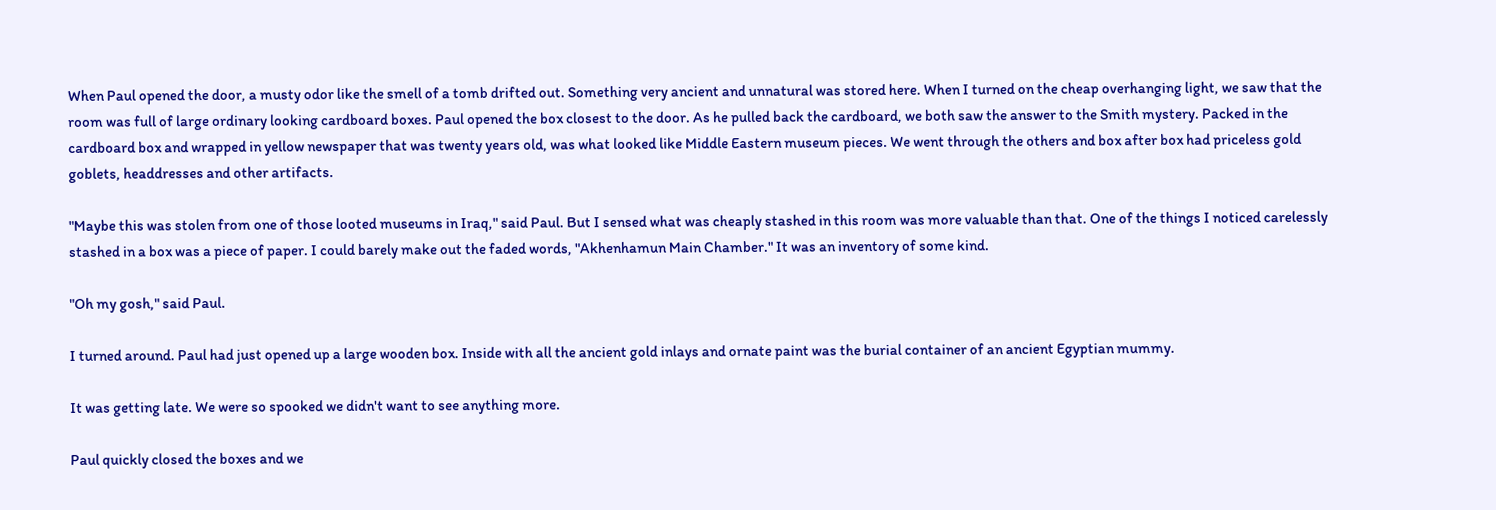When Paul opened the door, a musty odor like the smell of a tomb drifted out. Something very ancient and unnatural was stored here. When I turned on the cheap overhanging light, we saw that the room was full of large ordinary looking cardboard boxes. Paul opened the box closest to the door. As he pulled back the cardboard, we both saw the answer to the Smith mystery. Packed in the cardboard box and wrapped in yellow newspaper that was twenty years old, was what looked like Middle Eastern museum pieces. We went through the others and box after box had priceless gold goblets, headdresses and other artifacts.

"Maybe this was stolen from one of those looted museums in Iraq," said Paul. But I sensed what was cheaply stashed in this room was more valuable than that. One of the things I noticed carelessly stashed in a box was a piece of paper. I could barely make out the faded words, "Akhenhamun Main Chamber." It was an inventory of some kind.

"Oh my gosh," said Paul.

I turned around. Paul had just opened up a large wooden box. Inside with all the ancient gold inlays and ornate paint was the burial container of an ancient Egyptian mummy.

It was getting late. We were so spooked we didn't want to see anything more.

Paul quickly closed the boxes and we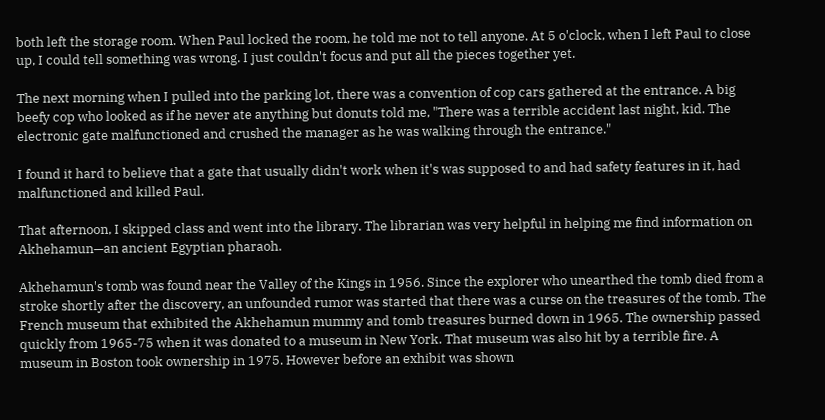both left the storage room. When Paul locked the room, he told me not to tell anyone. At 5 o'clock, when I left Paul to close up, I could tell something was wrong. I just couldn't focus and put all the pieces together yet.

The next morning when I pulled into the parking lot, there was a convention of cop cars gathered at the entrance. A big beefy cop who looked as if he never ate anything but donuts told me, "There was a terrible accident last night, kid. The electronic gate malfunctioned and crushed the manager as he was walking through the entrance."

I found it hard to believe that a gate that usually didn't work when it's was supposed to and had safety features in it, had malfunctioned and killed Paul.

That afternoon, I skipped class and went into the library. The librarian was very helpful in helping me find information on Akhehamun—an ancient Egyptian pharaoh.

Akhehamun's tomb was found near the Valley of the Kings in 1956. Since the explorer who unearthed the tomb died from a stroke shortly after the discovery, an unfounded rumor was started that there was a curse on the treasures of the tomb. The French museum that exhibited the Akhehamun mummy and tomb treasures burned down in 1965. The ownership passed quickly from 1965-75 when it was donated to a museum in New York. That museum was also hit by a terrible fire. A museum in Boston took ownership in 1975. However before an exhibit was shown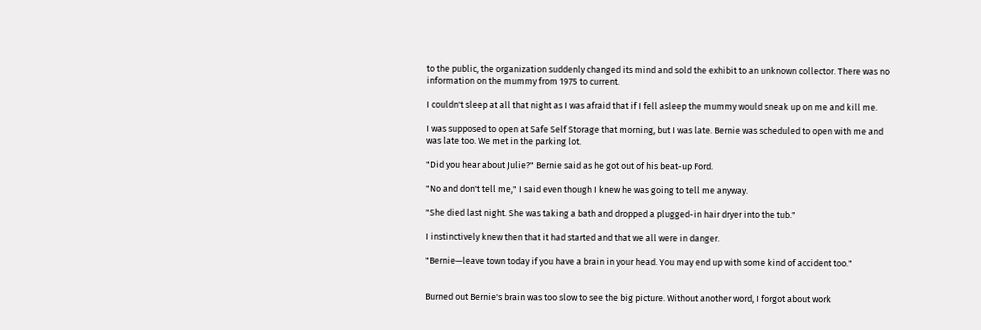to the public, the organization suddenly changed its mind and sold the exhibit to an unknown collector. There was no information on the mummy from 1975 to current.

I couldn't sleep at all that night as I was afraid that if I fell asleep the mummy would sneak up on me and kill me.

I was supposed to open at Safe Self Storage that morning, but I was late. Bernie was scheduled to open with me and was late too. We met in the parking lot.

"Did you hear about Julie?" Bernie said as he got out of his beat-up Ford.

"No and don't tell me," I said even though I knew he was going to tell me anyway.

"She died last night. She was taking a bath and dropped a plugged-in hair dryer into the tub."

I instinctively knew then that it had started and that we all were in danger.

"Bernie—leave town today if you have a brain in your head. You may end up with some kind of accident too."


Burned out Bernie's brain was too slow to see the big picture. Without another word, I forgot about work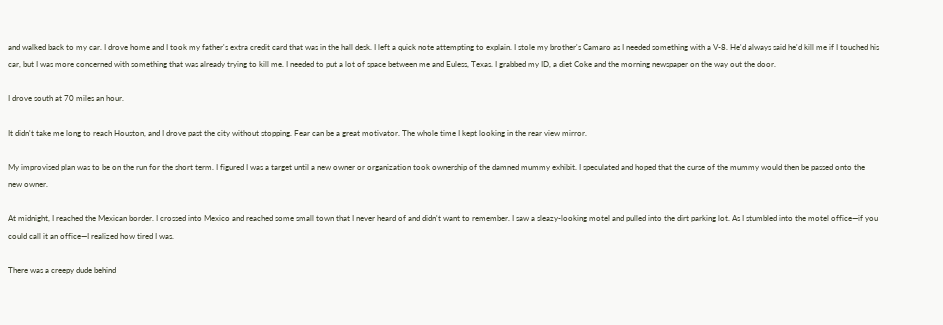and walked back to my car. I drove home and I took my father's extra credit card that was in the hall desk. I left a quick note attempting to explain. I stole my brother's Camaro as I needed something with a V-8. He'd always said he'd kill me if I touched his car, but I was more concerned with something that was already trying to kill me. I needed to put a lot of space between me and Euless, Texas. I grabbed my ID, a diet Coke and the morning newspaper on the way out the door.

I drove south at 70 miles an hour.

It didn't take me long to reach Houston, and I drove past the city without stopping. Fear can be a great motivator. The whole time I kept looking in the rear view mirror.

My improvised plan was to be on the run for the short term. I figured I was a target until a new owner or organization took ownership of the damned mummy exhibit. I speculated and hoped that the curse of the mummy would then be passed onto the new owner.

At midnight, I reached the Mexican border. I crossed into Mexico and reached some small town that I never heard of and didn't want to remember. I saw a sleazy-looking motel and pulled into the dirt parking lot. As I stumbled into the motel office—if you could call it an office—I realized how tired I was.

There was a creepy dude behind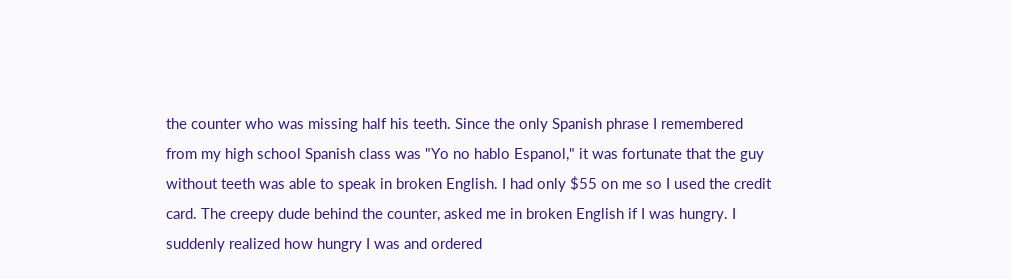the counter who was missing half his teeth. Since the only Spanish phrase I remembered from my high school Spanish class was "Yo no hablo Espanol," it was fortunate that the guy without teeth was able to speak in broken English. I had only $55 on me so I used the credit card. The creepy dude behind the counter, asked me in broken English if I was hungry. I suddenly realized how hungry I was and ordered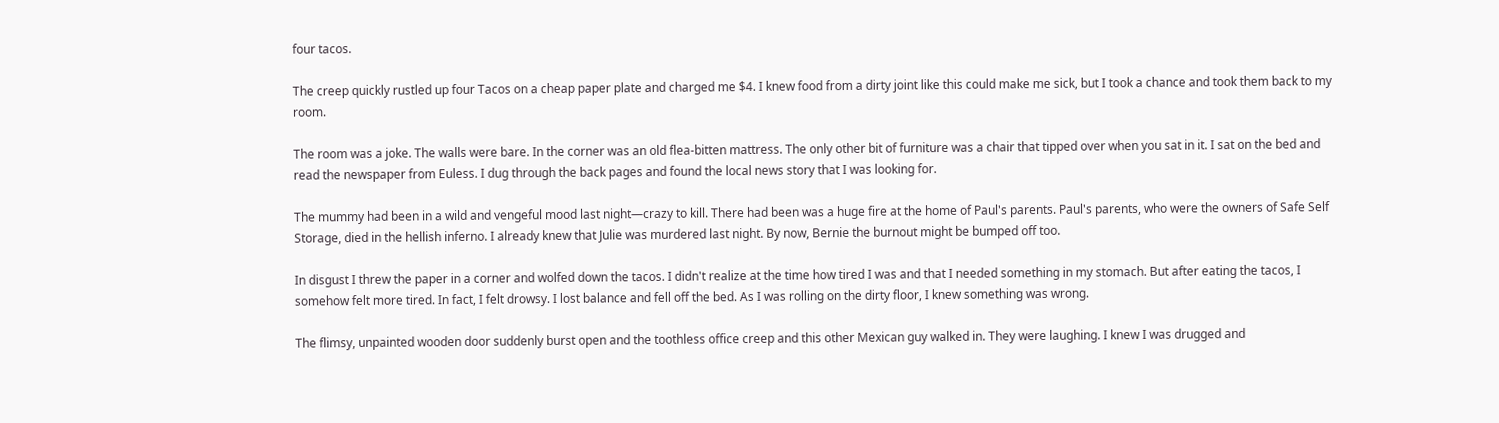four tacos.

The creep quickly rustled up four Tacos on a cheap paper plate and charged me $4. I knew food from a dirty joint like this could make me sick, but I took a chance and took them back to my room.

The room was a joke. The walls were bare. In the corner was an old flea-bitten mattress. The only other bit of furniture was a chair that tipped over when you sat in it. I sat on the bed and read the newspaper from Euless. I dug through the back pages and found the local news story that I was looking for.

The mummy had been in a wild and vengeful mood last night—crazy to kill. There had been was a huge fire at the home of Paul's parents. Paul's parents, who were the owners of Safe Self Storage, died in the hellish inferno. I already knew that Julie was murdered last night. By now, Bernie the burnout might be bumped off too.

In disgust I threw the paper in a corner and wolfed down the tacos. I didn't realize at the time how tired I was and that I needed something in my stomach. But after eating the tacos, I somehow felt more tired. In fact, I felt drowsy. I lost balance and fell off the bed. As I was rolling on the dirty floor, I knew something was wrong.

The flimsy, unpainted wooden door suddenly burst open and the toothless office creep and this other Mexican guy walked in. They were laughing. I knew I was drugged and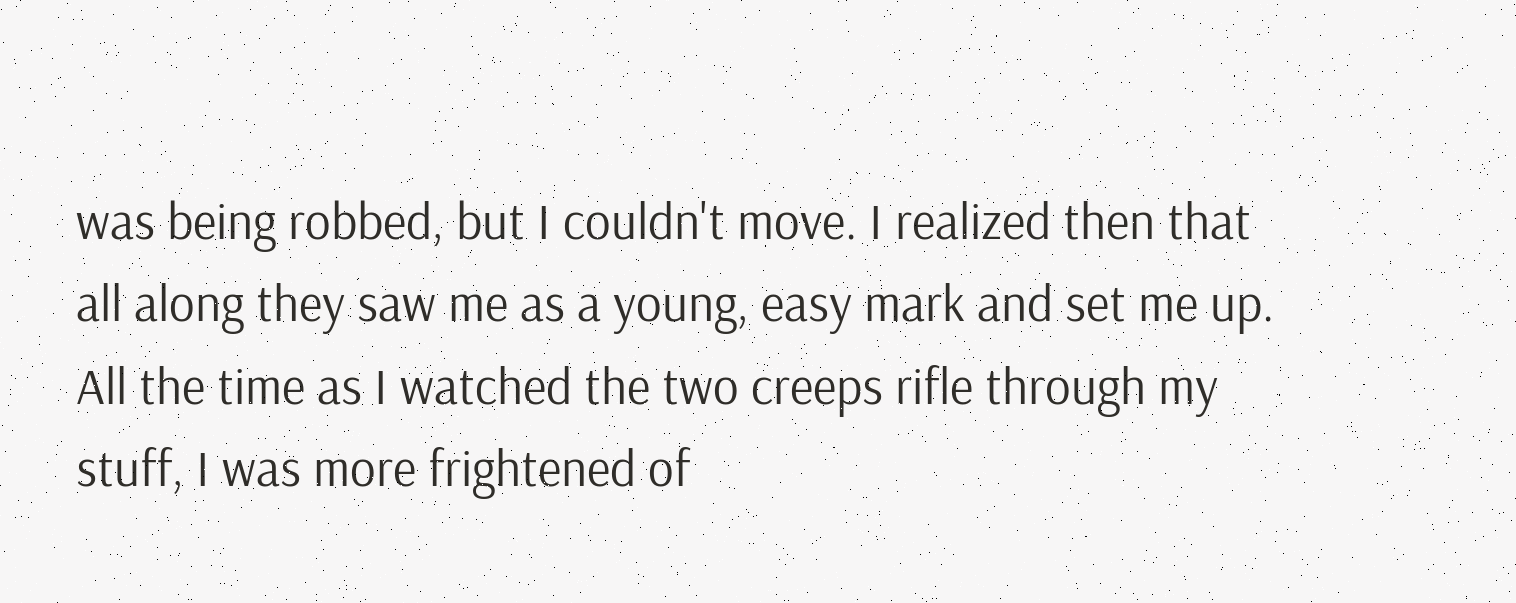was being robbed, but I couldn't move. I realized then that all along they saw me as a young, easy mark and set me up. All the time as I watched the two creeps rifle through my stuff, I was more frightened of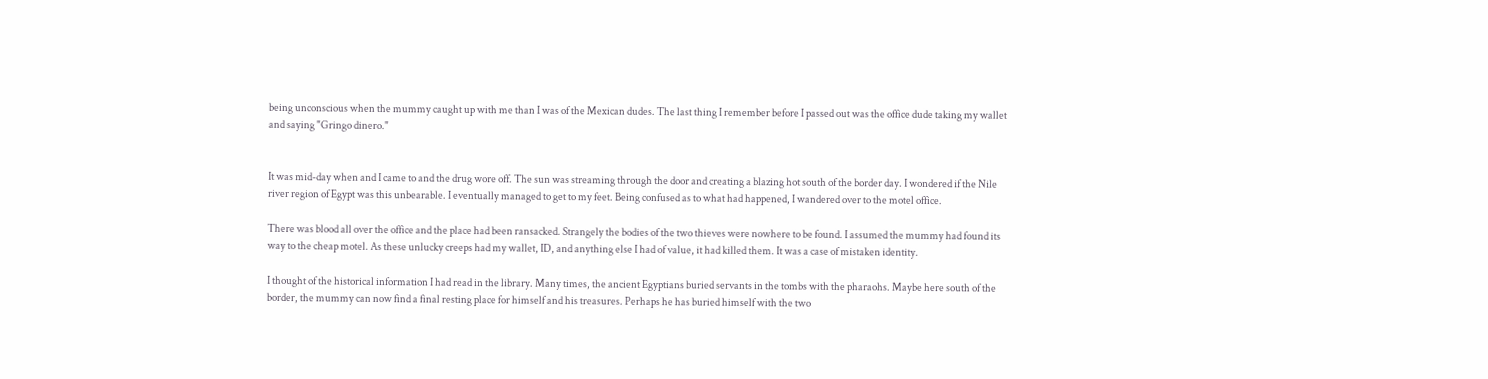being unconscious when the mummy caught up with me than I was of the Mexican dudes. The last thing I remember before I passed out was the office dude taking my wallet and saying "Gringo dinero."


It was mid-day when and I came to and the drug wore off. The sun was streaming through the door and creating a blazing hot south of the border day. I wondered if the Nile river region of Egypt was this unbearable. I eventually managed to get to my feet. Being confused as to what had happened, I wandered over to the motel office.

There was blood all over the office and the place had been ransacked. Strangely the bodies of the two thieves were nowhere to be found. I assumed the mummy had found its way to the cheap motel. As these unlucky creeps had my wallet, ID, and anything else I had of value, it had killed them. It was a case of mistaken identity.

I thought of the historical information I had read in the library. Many times, the ancient Egyptians buried servants in the tombs with the pharaohs. Maybe here south of the border, the mummy can now find a final resting place for himself and his treasures. Perhaps he has buried himself with the two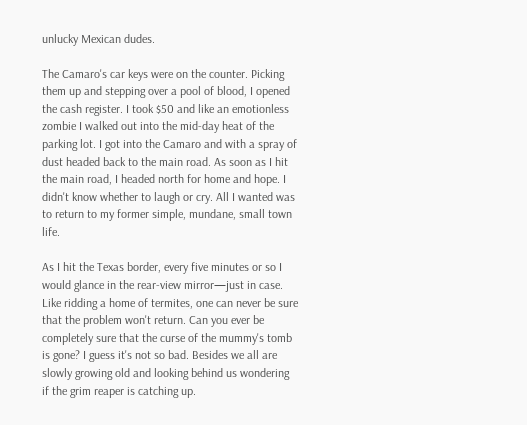unlucky Mexican dudes.

The Camaro's car keys were on the counter. Picking them up and stepping over a pool of blood, I opened the cash register. I took $50 and like an emotionless zombie I walked out into the mid-day heat of the parking lot. I got into the Camaro and with a spray of dust headed back to the main road. As soon as I hit the main road, I headed north for home and hope. I didn't know whether to laugh or cry. All I wanted was to return to my former simple, mundane, small town life.

As I hit the Texas border, every five minutes or so I would glance in the rear-view mirror—just in case. Like ridding a home of termites, one can never be sure that the problem won't return. Can you ever be completely sure that the curse of the mummy's tomb is gone? I guess it's not so bad. Besides we all are slowly growing old and looking behind us wondering if the grim reaper is catching up.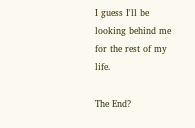I guess I'll be looking behind me for the rest of my life.

The End?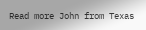Read more John from Texas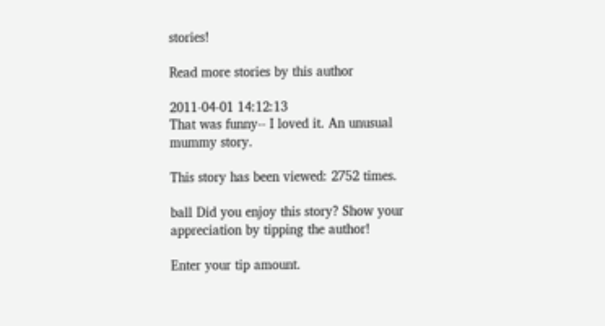stories!

Read more stories by this author

2011-04-01 14:12:13
That was funny-- I loved it. An unusual mummy story.

This story has been viewed: 2752 times.

ball Did you enjoy this story? Show your appreciation by tipping the author!

Enter your tip amount.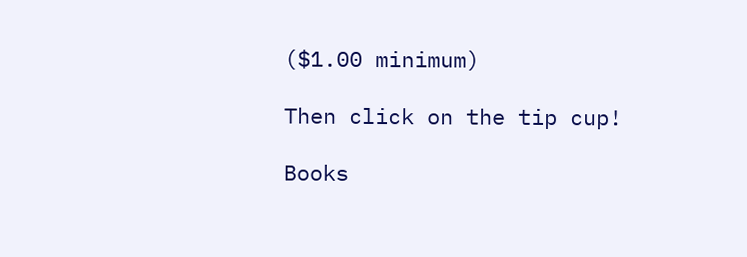($1.00 minimum)

Then click on the tip cup!

Books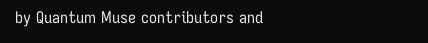by Quantum Muse contributors and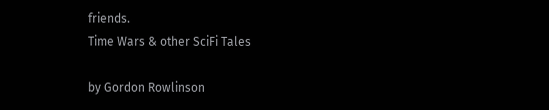friends.
Time Wars & other SciFi Tales

by Gordon Rowlinson